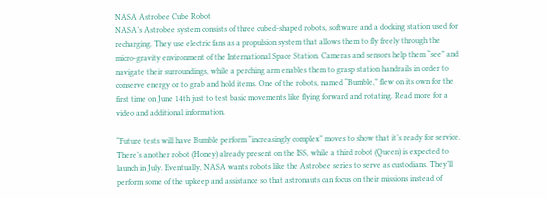NASA Astrobee Cube Robot
NASA’s Astrobee system consists of three cubed-shaped robots, software and a docking station used for recharging. They use electric fans as a propulsion system that allows them to fly freely through the micro-gravity environment of the International Space Station. Cameras and sensors help them “see” and navigate their surroundings, while a perching arm enables them to grasp station handrails in order to conserve energy or to grab and hold items. One of the robots, named “Bumble,” flew on its own for the first time on June 14th just to test basic movements like flying forward and rotating. Read more for a video and additional information.

“Future tests will have Bumble perform “increasingly complex” moves to show that it’s ready for service. There’s another robot (Honey) already present on the ISS, while a third robot (Queen) is expected to launch in July. Eventually, NASA wants robots like the Astrobee series to serve as custodians. They’ll perform some of the upkeep and assistance so that astronauts can focus on their missions instead of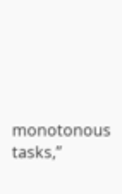monotonous tasks,”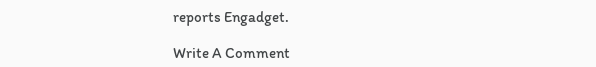reports Engadget.

Write A Comment